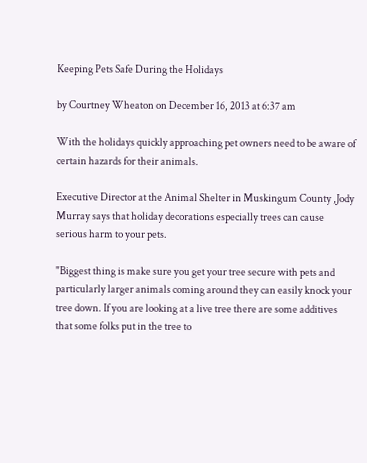Keeping Pets Safe During the Holidays

by Courtney Wheaton on December 16, 2013 at 6:37 am

With the holidays quickly approaching pet owners need to be aware of certain hazards for their animals.

Executive Director at the Animal Shelter in Muskingum County ,Jody Murray says that holiday decorations especially trees can cause serious harm to your pets.

"Biggest thing is make sure you get your tree secure with pets and particularly larger animals coming around they can easily knock your tree down. If you are looking at a live tree there are some additives that some folks put in the tree to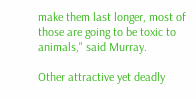make them last longer, most of those are going to be toxic to animals," said Murray.

Other attractive yet deadly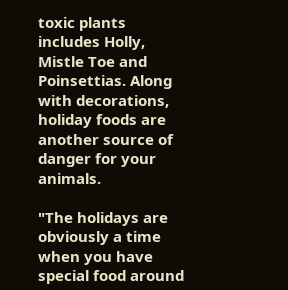toxic plants includes Holly, Mistle Toe and Poinsettias. Along with decorations, holiday foods are another source of danger for your animals.

"The holidays are obviously a time when you have special food around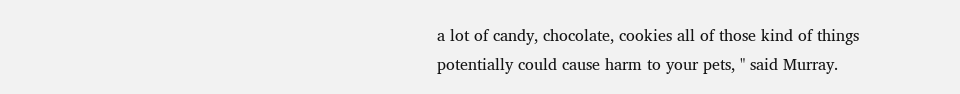a lot of candy, chocolate, cookies all of those kind of things potentially could cause harm to your pets, " said Murray.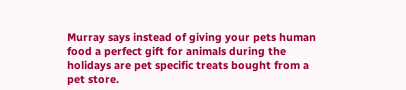Murray says instead of giving your pets human food a perfect gift for animals during the holidays are pet specific treats bought from a pet store.